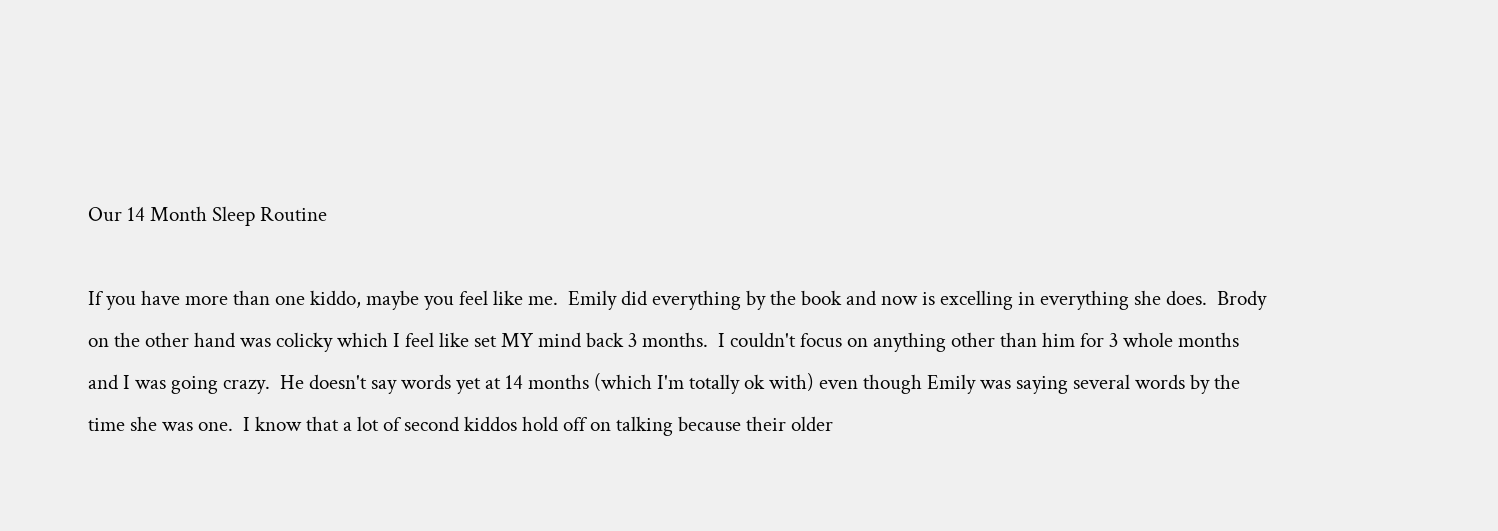Our 14 Month Sleep Routine

If you have more than one kiddo, maybe you feel like me.  Emily did everything by the book and now is excelling in everything she does.  Brody on the other hand was colicky which I feel like set MY mind back 3 months.  I couldn't focus on anything other than him for 3 whole months and I was going crazy.  He doesn't say words yet at 14 months (which I'm totally ok with) even though Emily was saying several words by the time she was one.  I know that a lot of second kiddos hold off on talking because their older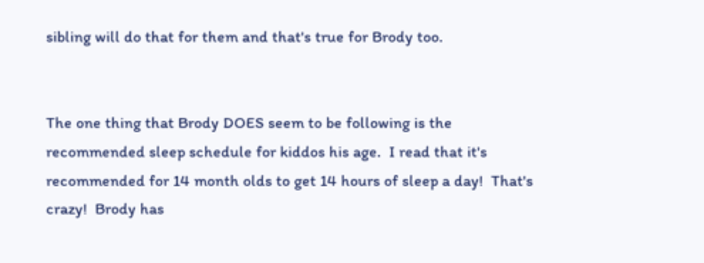sibling will do that for them and that's true for Brody too.


The one thing that Brody DOES seem to be following is the recommended sleep schedule for kiddos his age.  I read that it's recommended for 14 month olds to get 14 hours of sleep a day!  That's crazy!  Brody has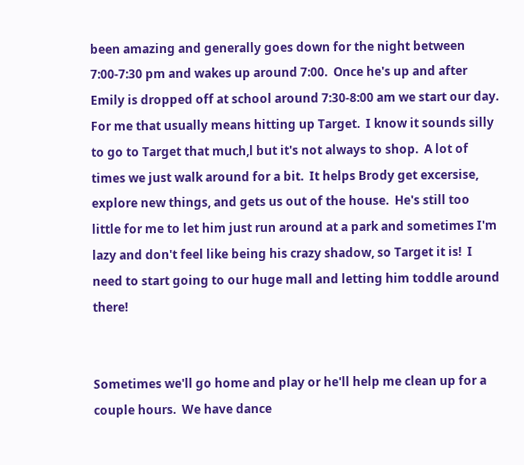been amazing and generally goes down for the night between 7:00-7:30 pm and wakes up around 7:00.  Once he's up and after Emily is dropped off at school around 7:30-8:00 am we start our day.  For me that usually means hitting up Target.  I know it sounds silly to go to Target that much,l but it's not always to shop.  A lot of times we just walk around for a bit.  It helps Brody get excersise, explore new things, and gets us out of the house.  He's still too little for me to let him just run around at a park and sometimes I'm lazy and don't feel like being his crazy shadow, so Target it is!  I need to start going to our huge mall and letting him toddle around there!


Sometimes we'll go home and play or he'll help me clean up for a couple hours.  We have dance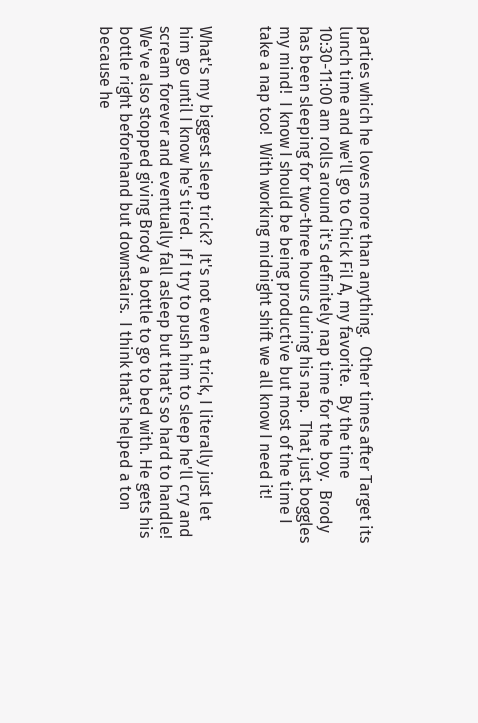parties which he loves more than anything.  Other times after Target its lunch time and we'll go to Chick Fil A, my favorite.  By the time 10:30-11:00 am rolls around it's definitely nap time for the boy.  Brody has been sleeping for two-three hours during his nap.  That just boggles my mind!  I know I should be being productive but most of the time I take a nap too!  With working midnight shift we all know I need it!


What's my biggest sleep trick?  It's not even a trick, I literally just let him go until I know he's tired.  If I try to push him to sleep he'll cry and scream forever and eventually fall asleep but that's so hard to handle!  We've also stopped giving Brody a bottle to go to bed with. He gets his bottle right beforehand but downstairs.  I think that's helped a ton because he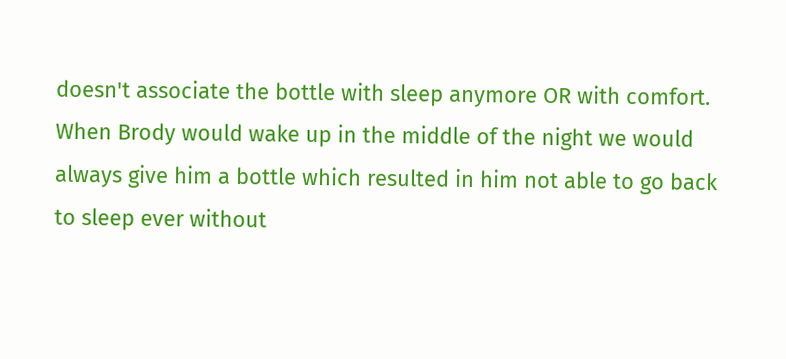doesn't associate the bottle with sleep anymore OR with comfort.  When Brody would wake up in the middle of the night we would always give him a bottle which resulted in him not able to go back to sleep ever without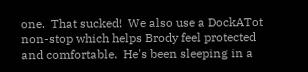one.  That sucked!  We also use a DockATot non-stop which helps Brody feel protected and comfortable.  He's been sleeping in a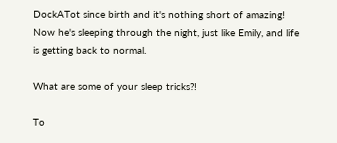DockATot since birth and it's nothing short of amazing!  Now he's sleeping through the night, just like Emily, and life is getting back to normal.

What are some of your sleep tricks?!

To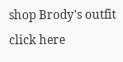shop Brody's outfit click here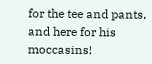for the tee and pants, and here for his moccasins!